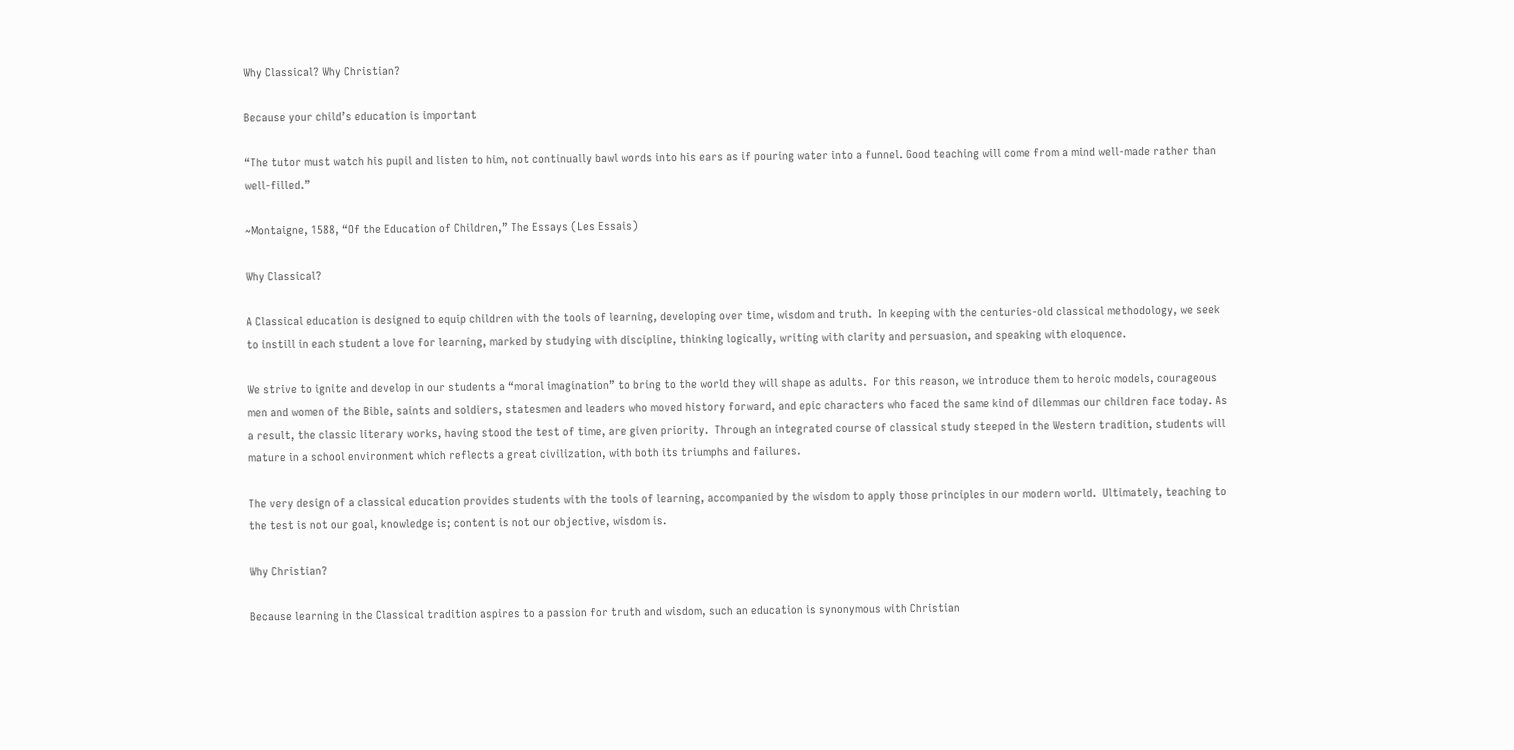Why Classical? Why Christian?

Because your child’s education is important

“The tutor must watch his pupil and listen to him, not continually bawl words into his ears as if pouring water into a funnel. Good teaching will come from a mind well-made rather than well-filled.”

~Montaigne, 1588, “Of the Education of Children,” The Essays (Les Essais)

Why Classical?

A Classical education is designed to equip children with the tools of learning, developing over time, wisdom and truth.  In keeping with the centuries-old classical methodology, we seek to instill in each student a love for learning, marked by studying with discipline, thinking logically, writing with clarity and persuasion, and speaking with eloquence.

We strive to ignite and develop in our students a “moral imagination” to bring to the world they will shape as adults.  For this reason, we introduce them to heroic models, courageous men and women of the Bible, saints and soldiers, statesmen and leaders who moved history forward, and epic characters who faced the same kind of dilemmas our children face today. As a result, the classic literary works, having stood the test of time, are given priority.  Through an integrated course of classical study steeped in the Western tradition, students will mature in a school environment which reflects a great civilization, with both its triumphs and failures.

The very design of a classical education provides students with the tools of learning, accompanied by the wisdom to apply those principles in our modern world.  Ultimately, teaching to the test is not our goal, knowledge is; content is not our objective, wisdom is.

Why Christian?

Because learning in the Classical tradition aspires to a passion for truth and wisdom, such an education is synonymous with Christian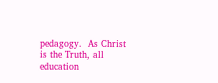pedagogy.  As Christ is the Truth, all education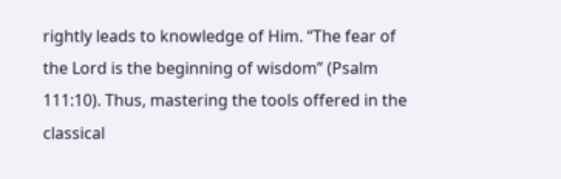rightly leads to knowledge of Him. “The fear of the Lord is the beginning of wisdom” (Psalm 111:10). Thus, mastering the tools offered in the classical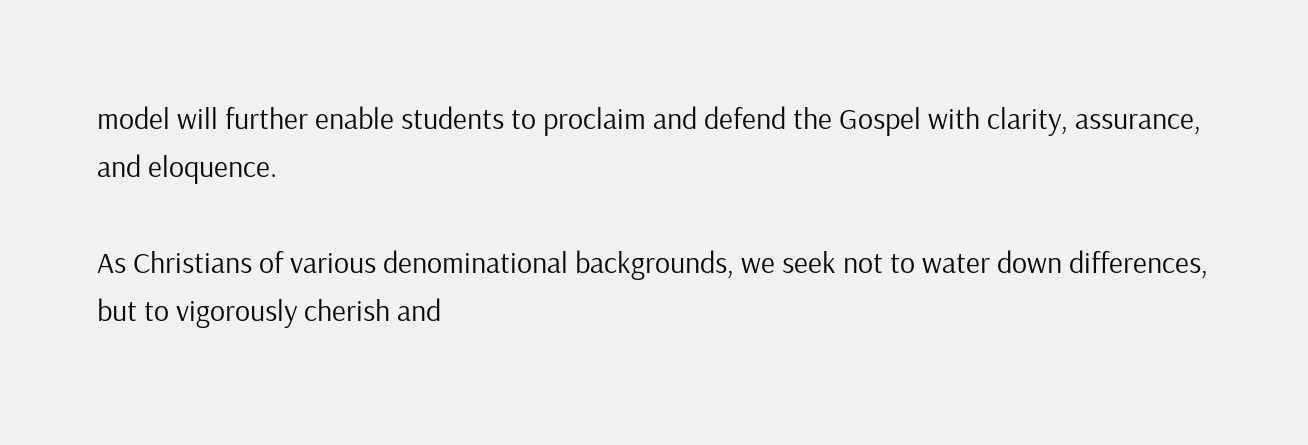model will further enable students to proclaim and defend the Gospel with clarity, assurance, and eloquence.

As Christians of various denominational backgrounds, we seek not to water down differences, but to vigorously cherish and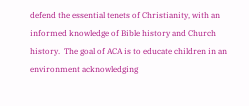defend the essential tenets of Christianity, with an informed knowledge of Bible history and Church history.  The goal of ACA is to educate children in an environment acknowledging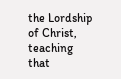the Lordship of Christ, teaching that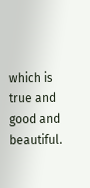which is true and good and beautiful.